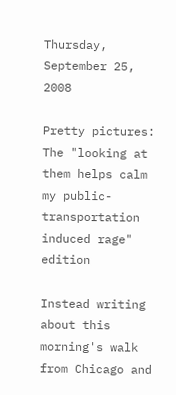Thursday, September 25, 2008

Pretty pictures: The "looking at them helps calm my public-transportation induced rage" edition

Instead writing about this morning's walk from Chicago and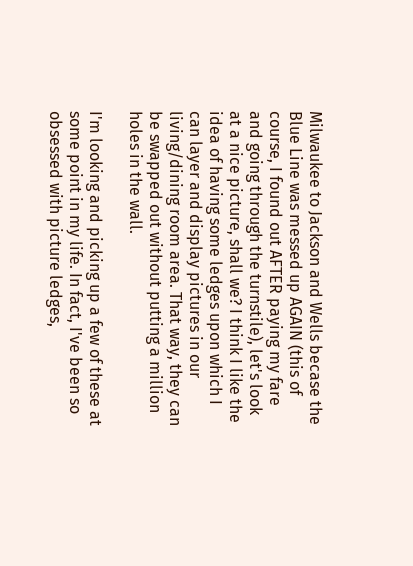Milwaukee to Jackson and Wells becase the Blue Line was messed up AGAIN (this of course, I found out AFTER paying my fare and going through the turnstile), let's look at a nice picture, shall we? I think I like the idea of having some ledges upon which I can layer and display pictures in our living/dining room area. That way, they can be swapped out without putting a million holes in the wall.

I'm looking and picking up a few of these at some point in my life. In fact, I've been so obsessed with picture ledges,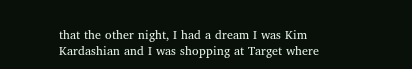that the other night, I had a dream I was Kim Kardashian and I was shopping at Target where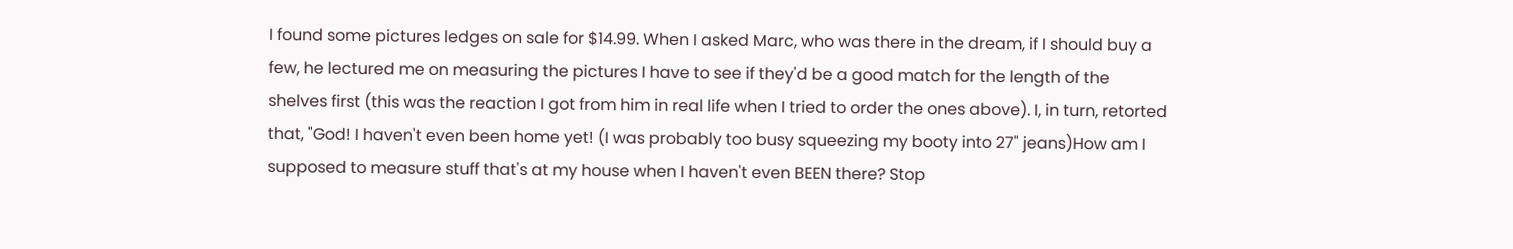I found some pictures ledges on sale for $14.99. When I asked Marc, who was there in the dream, if I should buy a few, he lectured me on measuring the pictures I have to see if they'd be a good match for the length of the shelves first (this was the reaction I got from him in real life when I tried to order the ones above). I, in turn, retorted that, "God! I haven't even been home yet! (I was probably too busy squeezing my booty into 27" jeans)How am I supposed to measure stuff that's at my house when I haven't even BEEN there? Stop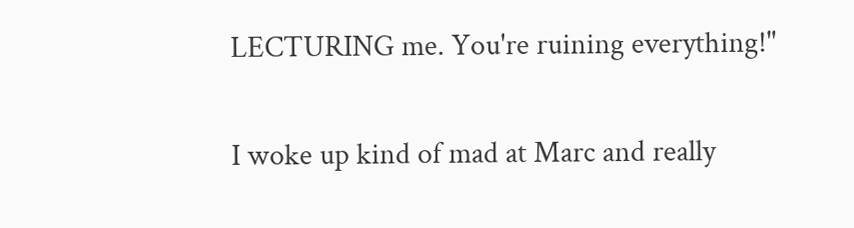LECTURING me. You're ruining everything!"

I woke up kind of mad at Marc and really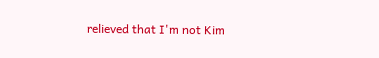relieved that I'm not Kim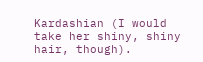Kardashian (I would take her shiny, shiny hair, though).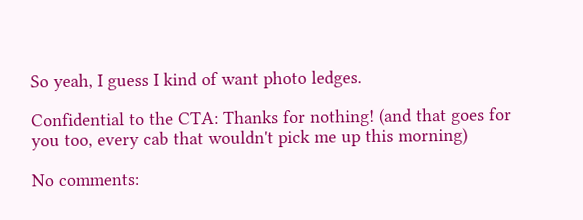So yeah, I guess I kind of want photo ledges.

Confidential to the CTA: Thanks for nothing! (and that goes for you too, every cab that wouldn't pick me up this morning)

No comments: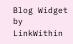Blog Widget by LinkWithin